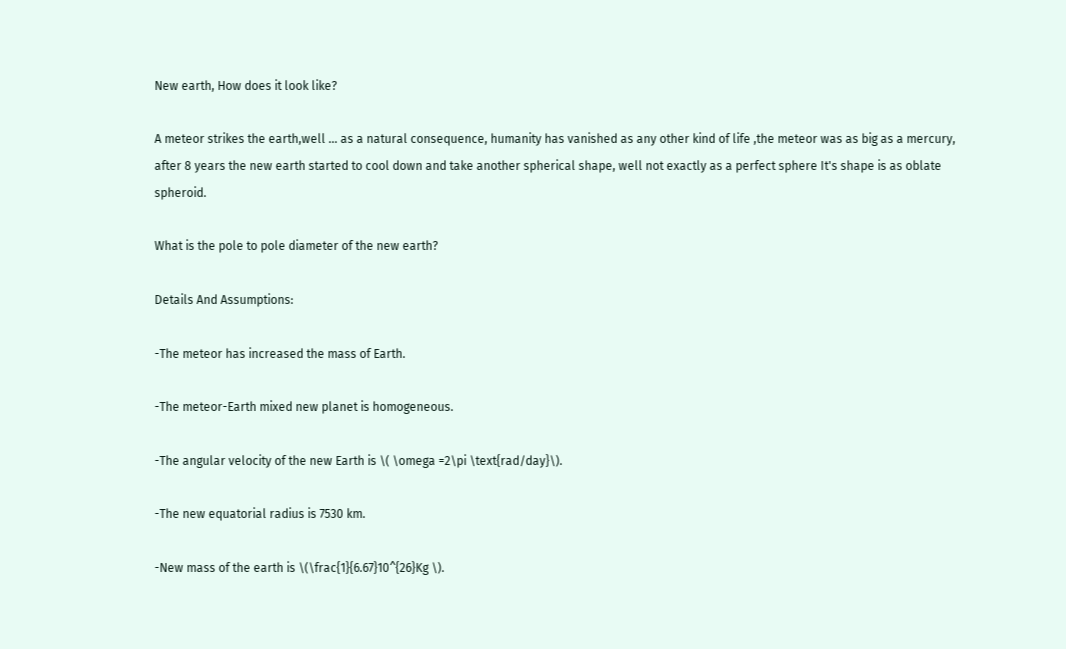New earth, How does it look like?

A meteor strikes the earth,well ... as a natural consequence, humanity has vanished as any other kind of life ,the meteor was as big as a mercury, after 8 years the new earth started to cool down and take another spherical shape, well not exactly as a perfect sphere It's shape is as oblate spheroid.

What is the pole to pole diameter of the new earth?

Details And Assumptions:

-The meteor has increased the mass of Earth.

-The meteor-Earth mixed new planet is homogeneous.

-The angular velocity of the new Earth is \( \omega =2\pi \text{rad/day}\).

-The new equatorial radius is 7530 km.

-New mass of the earth is \(\frac{1}{6.67}10^{26}Kg \).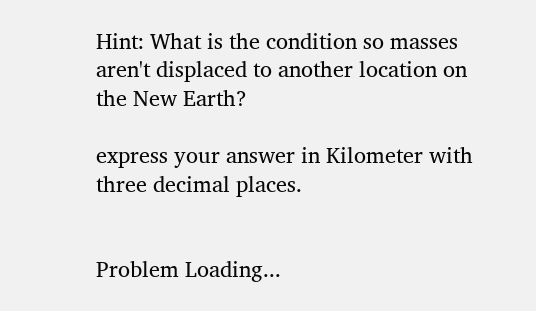Hint: What is the condition so masses aren't displaced to another location on the New Earth?

express your answer in Kilometer with three decimal places.


Problem Loading...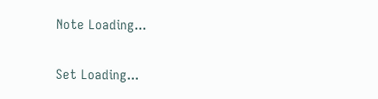Note Loading...

Set Loading...